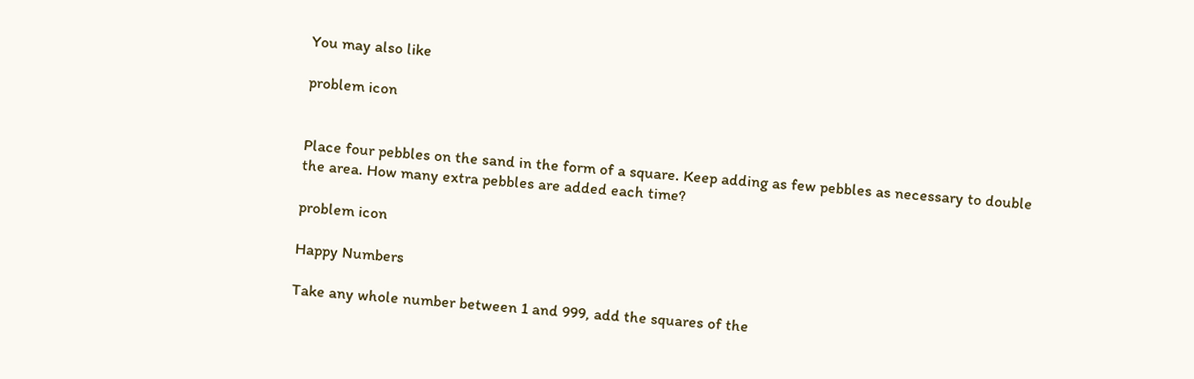You may also like

problem icon


Place four pebbles on the sand in the form of a square. Keep adding as few pebbles as necessary to double the area. How many extra pebbles are added each time?

problem icon

Happy Numbers

Take any whole number between 1 and 999, add the squares of the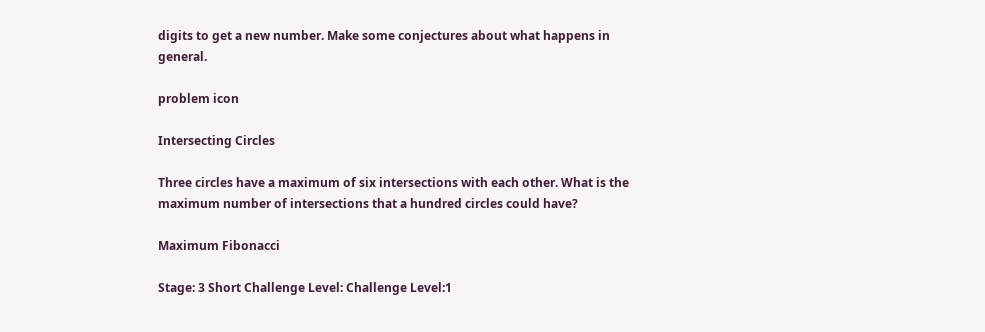digits to get a new number. Make some conjectures about what happens in general.

problem icon

Intersecting Circles

Three circles have a maximum of six intersections with each other. What is the maximum number of intersections that a hundred circles could have?

Maximum Fibonacci

Stage: 3 Short Challenge Level: Challenge Level:1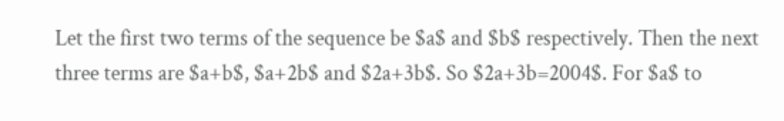Let the first two terms of the sequence be $a$ and $b$ respectively. Then the next three terms are $a+b$, $a+2b$ and $2a+3b$. So $2a+3b=2004$. For $a$ to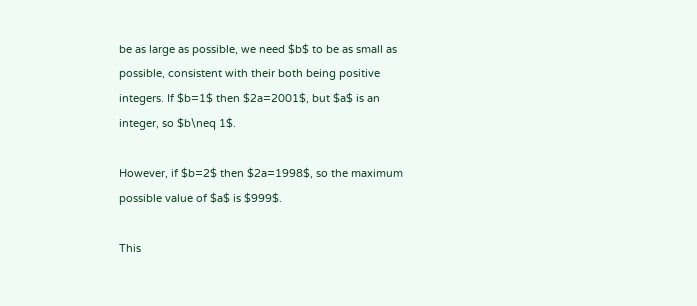be as large as possible, we need $b$ to be as small as possible, consistent with their both being positive integers. If $b=1$ then $2a=2001$, but $a$ is an integer, so $b\neq 1$.

However, if $b=2$ then $2a=1998$, so the maximum possible value of $a$ is $999$.

This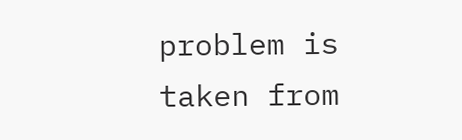problem is taken from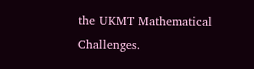the UKMT Mathematical Challenges.